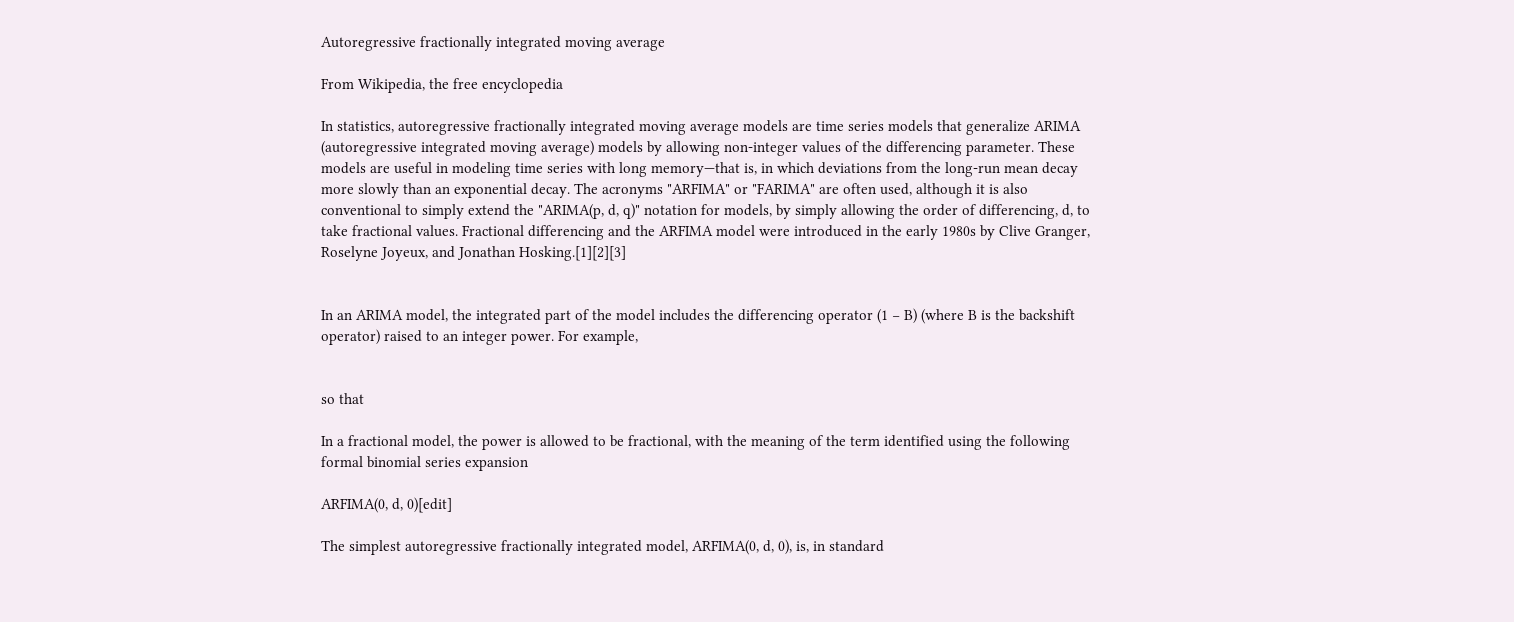Autoregressive fractionally integrated moving average

From Wikipedia, the free encyclopedia

In statistics, autoregressive fractionally integrated moving average models are time series models that generalize ARIMA (autoregressive integrated moving average) models by allowing non-integer values of the differencing parameter. These models are useful in modeling time series with long memory—that is, in which deviations from the long-run mean decay more slowly than an exponential decay. The acronyms "ARFIMA" or "FARIMA" are often used, although it is also conventional to simply extend the "ARIMA(p, d, q)" notation for models, by simply allowing the order of differencing, d, to take fractional values. Fractional differencing and the ARFIMA model were introduced in the early 1980s by Clive Granger, Roselyne Joyeux, and Jonathan Hosking.[1][2][3]


In an ARIMA model, the integrated part of the model includes the differencing operator (1 − B) (where B is the backshift operator) raised to an integer power. For example,


so that

In a fractional model, the power is allowed to be fractional, with the meaning of the term identified using the following formal binomial series expansion

ARFIMA(0, d, 0)[edit]

The simplest autoregressive fractionally integrated model, ARFIMA(0, d, 0), is, in standard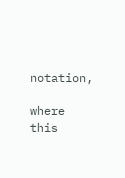notation,

where this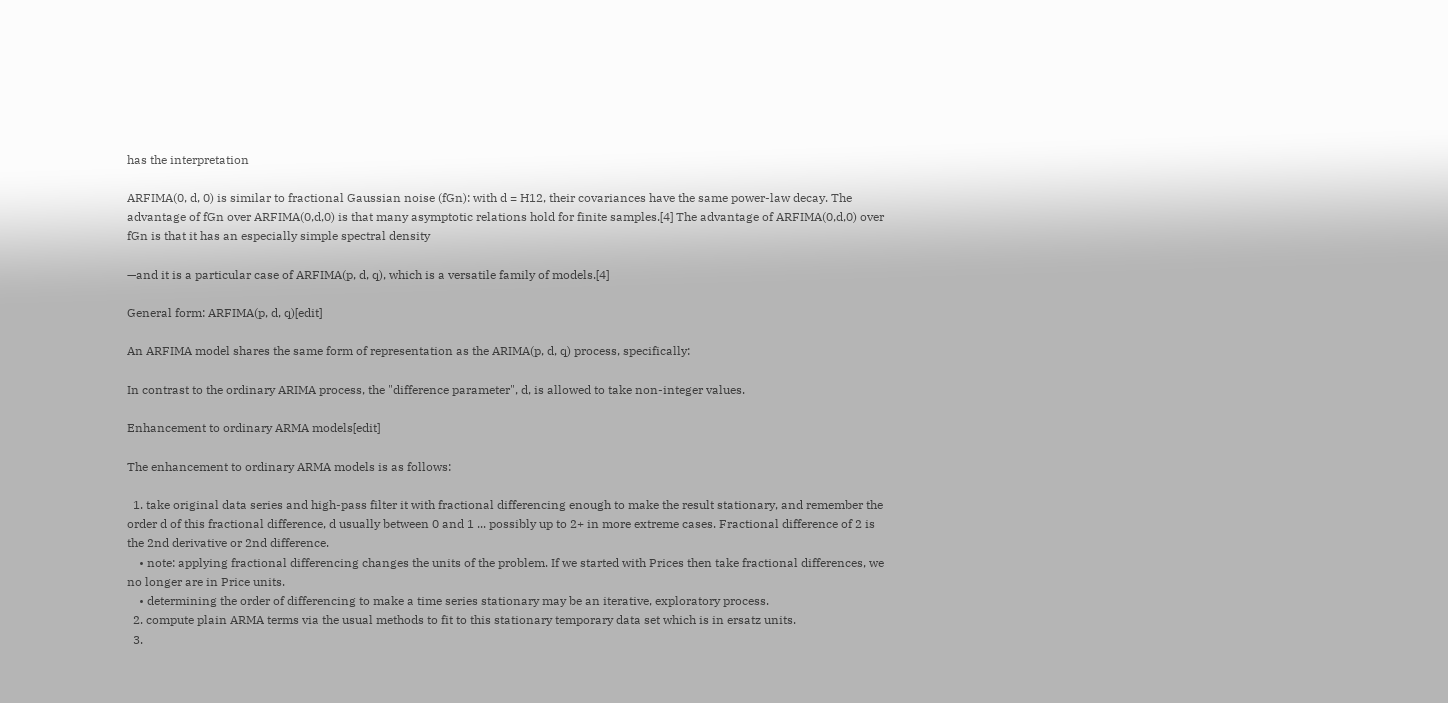has the interpretation

ARFIMA(0, d, 0) is similar to fractional Gaussian noise (fGn): with d = H12, their covariances have the same power-law decay. The advantage of fGn over ARFIMA(0,d,0) is that many asymptotic relations hold for finite samples.[4] The advantage of ARFIMA(0,d,0) over fGn is that it has an especially simple spectral density

—and it is a particular case of ARFIMA(p, d, q), which is a versatile family of models.[4]

General form: ARFIMA(p, d, q)[edit]

An ARFIMA model shares the same form of representation as the ARIMA(p, d, q) process, specifically:

In contrast to the ordinary ARIMA process, the "difference parameter", d, is allowed to take non-integer values.

Enhancement to ordinary ARMA models[edit]

The enhancement to ordinary ARMA models is as follows:

  1. take original data series and high-pass filter it with fractional differencing enough to make the result stationary, and remember the order d of this fractional difference, d usually between 0 and 1 ... possibly up to 2+ in more extreme cases. Fractional difference of 2 is the 2nd derivative or 2nd difference.
    • note: applying fractional differencing changes the units of the problem. If we started with Prices then take fractional differences, we no longer are in Price units.
    • determining the order of differencing to make a time series stationary may be an iterative, exploratory process.
  2. compute plain ARMA terms via the usual methods to fit to this stationary temporary data set which is in ersatz units.
  3.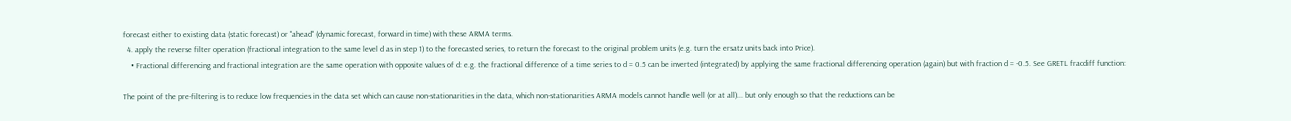forecast either to existing data (static forecast) or "ahead" (dynamic forecast, forward in time) with these ARMA terms.
  4. apply the reverse filter operation (fractional integration to the same level d as in step 1) to the forecasted series, to return the forecast to the original problem units (e.g. turn the ersatz units back into Price).
    • Fractional differencing and fractional integration are the same operation with opposite values of d: e.g. the fractional difference of a time series to d = 0.5 can be inverted (integrated) by applying the same fractional differencing operation (again) but with fraction d = -0.5. See GRETL fracdiff function:

The point of the pre-filtering is to reduce low frequencies in the data set which can cause non-stationarities in the data, which non-stationarities ARMA models cannot handle well (or at all)... but only enough so that the reductions can be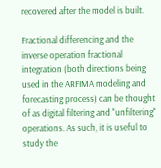recovered after the model is built.

Fractional differencing and the inverse operation fractional integration (both directions being used in the ARFIMA modeling and forecasting process) can be thought of as digital filtering and "unfiltering" operations. As such, it is useful to study the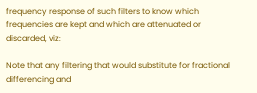frequency response of such filters to know which frequencies are kept and which are attenuated or discarded, viz:

Note that any filtering that would substitute for fractional differencing and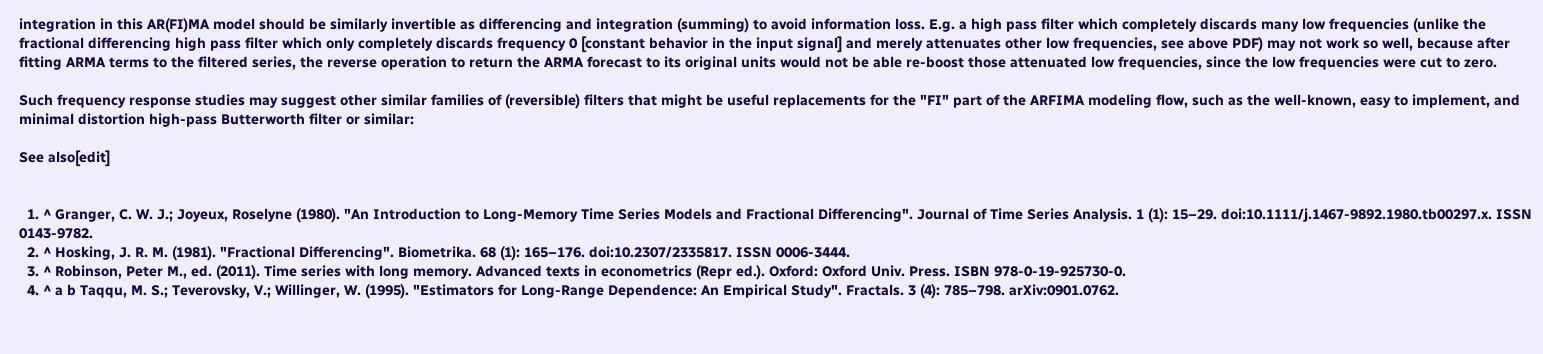integration in this AR(FI)MA model should be similarly invertible as differencing and integration (summing) to avoid information loss. E.g. a high pass filter which completely discards many low frequencies (unlike the fractional differencing high pass filter which only completely discards frequency 0 [constant behavior in the input signal] and merely attenuates other low frequencies, see above PDF) may not work so well, because after fitting ARMA terms to the filtered series, the reverse operation to return the ARMA forecast to its original units would not be able re-boost those attenuated low frequencies, since the low frequencies were cut to zero.

Such frequency response studies may suggest other similar families of (reversible) filters that might be useful replacements for the "FI" part of the ARFIMA modeling flow, such as the well-known, easy to implement, and minimal distortion high-pass Butterworth filter or similar:

See also[edit]


  1. ^ Granger, C. W. J.; Joyeux, Roselyne (1980). "An Introduction to Long-Memory Time Series Models and Fractional Differencing". Journal of Time Series Analysis. 1 (1): 15–29. doi:10.1111/j.1467-9892.1980.tb00297.x. ISSN 0143-9782.
  2. ^ Hosking, J. R. M. (1981). "Fractional Differencing". Biometrika. 68 (1): 165–176. doi:10.2307/2335817. ISSN 0006-3444.
  3. ^ Robinson, Peter M., ed. (2011). Time series with long memory. Advanced texts in econometrics (Repr ed.). Oxford: Oxford Univ. Press. ISBN 978-0-19-925730-0.
  4. ^ a b Taqqu, M. S.; Teverovsky, V.; Willinger, W. (1995). "Estimators for Long-Range Dependence: An Empirical Study". Fractals. 3 (4): 785–798. arXiv:0901.0762.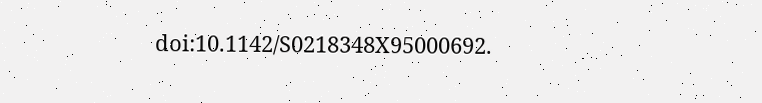doi:10.1142/S0218348X95000692.